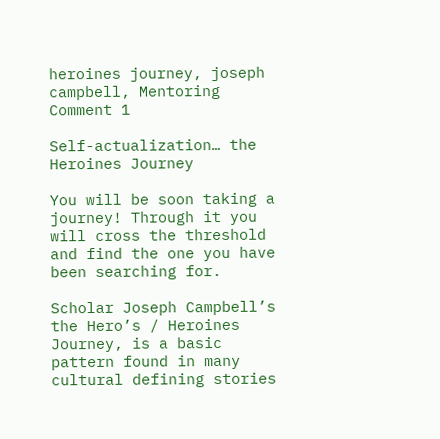heroines journey, joseph campbell, Mentoring
Comment 1

Self-actualization… the Heroines Journey

You will be soon taking a journey! Through it you will cross the threshold and find the one you have been searching for.

Scholar Joseph Campbell’s the Hero’s / Heroines Journey, is a basic pattern found in many cultural defining stories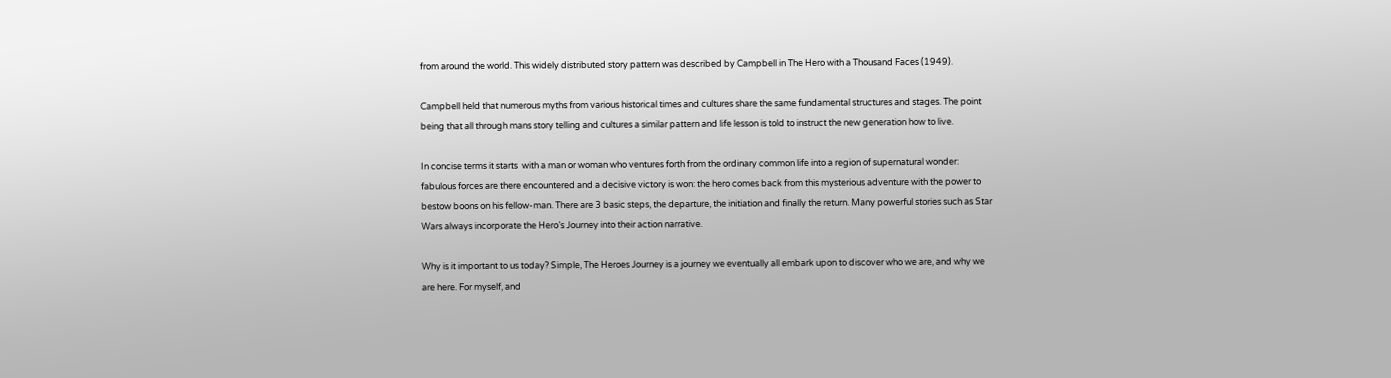from around the world. This widely distributed story pattern was described by Campbell in The Hero with a Thousand Faces (1949).

Campbell held that numerous myths from various historical times and cultures share the same fundamental structures and stages. The point being that all through mans story telling and cultures a similar pattern and life lesson is told to instruct the new generation how to live.

In concise terms it starts  with a man or woman who ventures forth from the ordinary common life into a region of supernatural wonder: fabulous forces are there encountered and a decisive victory is won: the hero comes back from this mysterious adventure with the power to bestow boons on his fellow-man. There are 3 basic steps, the departure, the initiation and finally the return. Many powerful stories such as Star Wars always incorporate the Hero’s Journey into their action narrative.

Why is it important to us today? Simple, The Heroes Journey is a journey we eventually all embark upon to discover who we are, and why we are here. For myself, and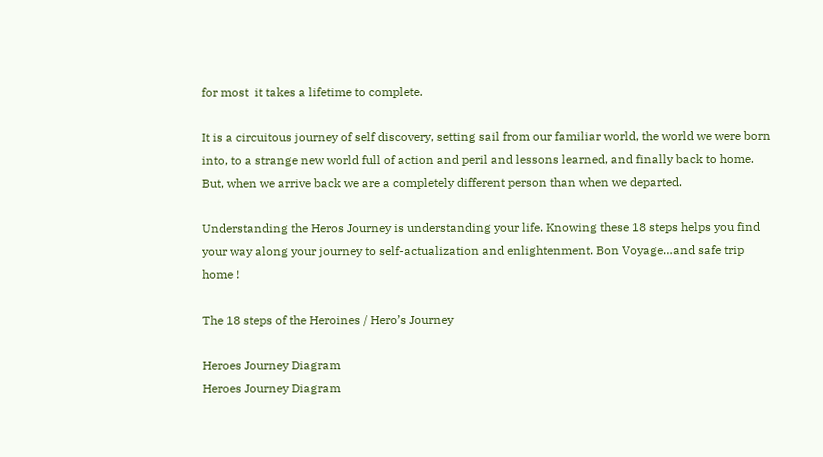for most  it takes a lifetime to complete.

It is a circuitous journey of self discovery, setting sail from our familiar world, the world we were born into, to a strange new world full of action and peril and lessons learned, and finally back to home. But, when we arrive back we are a completely different person than when we departed.

Understanding the Heros Journey is understanding your life. Knowing these 18 steps helps you find your way along your journey to self-actualization and enlightenment. Bon Voyage…and safe trip home !

The 18 steps of the Heroines / Hero’s Journey

Heroes Journey Diagram
Heroes Journey Diagram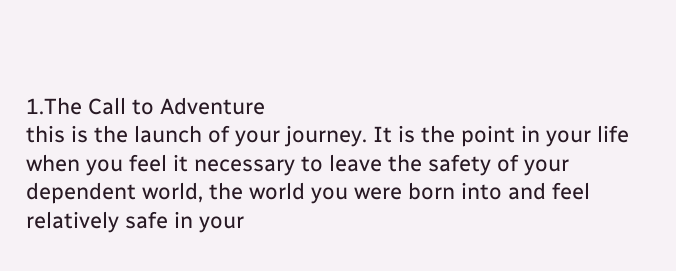1.The Call to Adventure
this is the launch of your journey. It is the point in your life when you feel it necessary to leave the safety of your dependent world, the world you were born into and feel relatively safe in your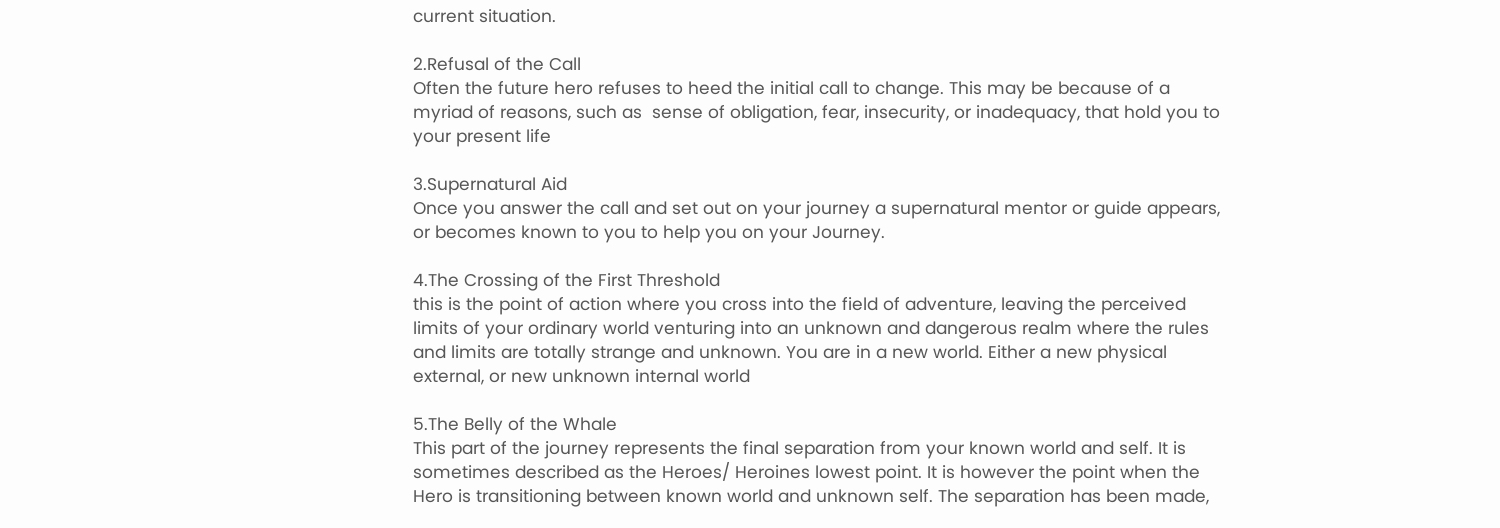current situation.

2.Refusal of the Call
Often the future hero refuses to heed the initial call to change. This may be because of a myriad of reasons, such as  sense of obligation, fear, insecurity, or inadequacy, that hold you to your present life

3.Supernatural Aid
Once you answer the call and set out on your journey a supernatural mentor or guide appears, or becomes known to you to help you on your Journey.

4.The Crossing of the First Threshold
this is the point of action where you cross into the field of adventure, leaving the perceived limits of your ordinary world venturing into an unknown and dangerous realm where the rules and limits are totally strange and unknown. You are in a new world. Either a new physical external, or new unknown internal world

5.The Belly of the Whale
This part of the journey represents the final separation from your known world and self. It is sometimes described as the Heroes/ Heroines lowest point. It is however the point when the Hero is transitioning between known world and unknown self. The separation has been made,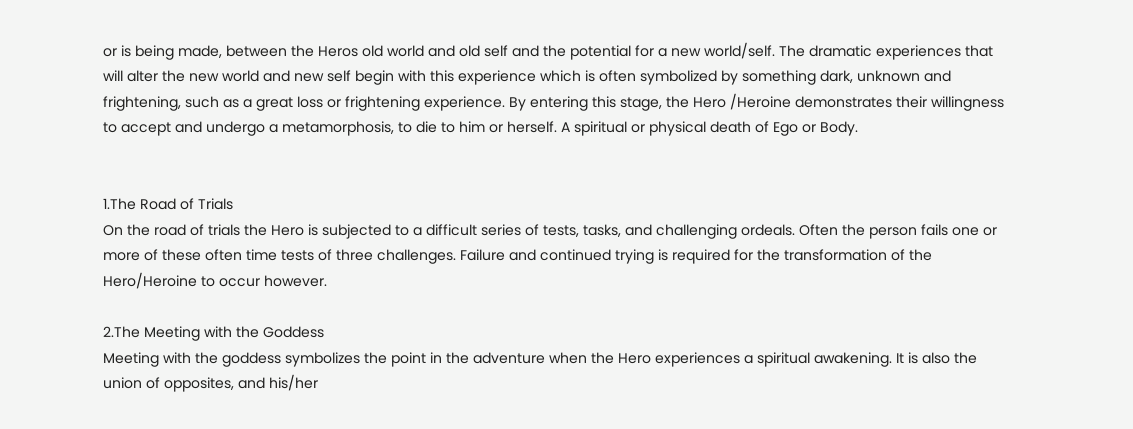or is being made, between the Heros old world and old self and the potential for a new world/self. The dramatic experiences that will alter the new world and new self begin with this experience which is often symbolized by something dark, unknown and frightening, such as a great loss or frightening experience. By entering this stage, the Hero /Heroine demonstrates their willingness to accept and undergo a metamorphosis, to die to him or herself. A spiritual or physical death of Ego or Body.


1.The Road of Trials
On the road of trials the Hero is subjected to a difficult series of tests, tasks, and challenging ordeals. Often the person fails one or more of these often time tests of three challenges. Failure and continued trying is required for the transformation of the Hero/Heroine to occur however.

2.The Meeting with the Goddess
Meeting with the goddess symbolizes the point in the adventure when the Hero experiences a spiritual awakening. It is also the union of opposites, and his/her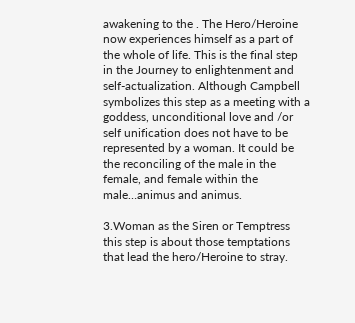awakening to the . The Hero/Heroine now experiences himself as a part of the whole of life. This is the final step in the Journey to enlightenment and self-actualization. Although Campbell symbolizes this step as a meeting with a goddess, unconditional love and /or self unification does not have to be represented by a woman. It could be the reconciling of the male in the female, and female within the male…animus and animus.

3.Woman as the Siren or Temptress this step is about those temptations that lead the hero/Heroine to stray.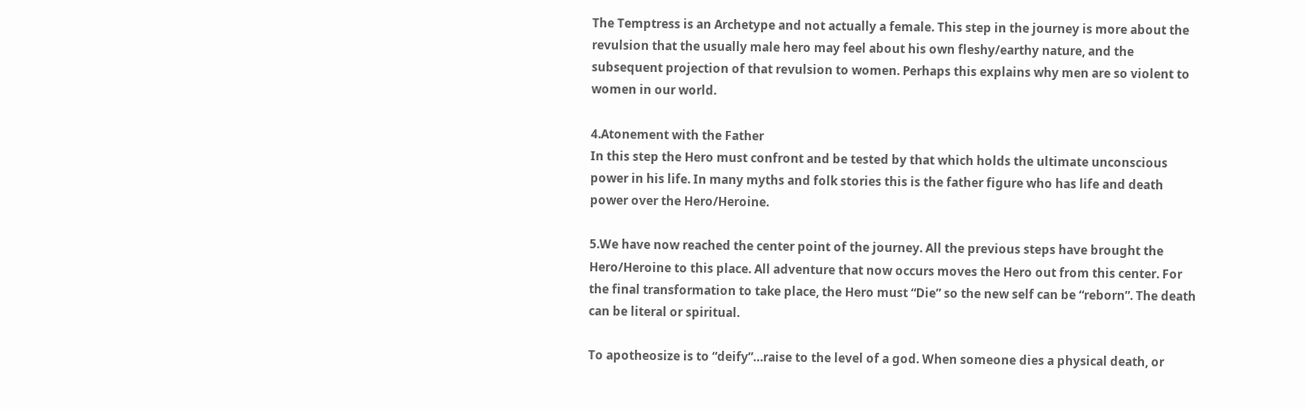The Temptress is an Archetype and not actually a female. This step in the journey is more about the revulsion that the usually male hero may feel about his own fleshy/earthy nature, and the subsequent projection of that revulsion to women. Perhaps this explains why men are so violent to women in our world.

4.Atonement with the Father
In this step the Hero must confront and be tested by that which holds the ultimate unconscious power in his life. In many myths and folk stories this is the father figure who has life and death power over the Hero/Heroine.

5.We have now reached the center point of the journey. All the previous steps have brought the Hero/Heroine to this place. All adventure that now occurs moves the Hero out from this center. For the final transformation to take place, the Hero must “Die” so the new self can be “reborn”. The death can be literal or spiritual.

To apotheosize is to “deify”…raise to the level of a god. When someone dies a physical death, or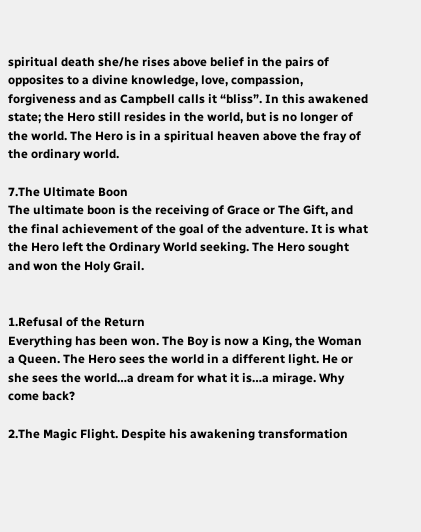spiritual death she/he rises above belief in the pairs of opposites to a divine knowledge, love, compassion, forgiveness and as Campbell calls it “bliss”. In this awakened state; the Hero still resides in the world, but is no longer of the world. The Hero is in a spiritual heaven above the fray of the ordinary world.

7.The Ultimate Boon
The ultimate boon is the receiving of Grace or The Gift, and the final achievement of the goal of the adventure. It is what the Hero left the Ordinary World seeking. The Hero sought and won the Holy Grail.


1.Refusal of the Return
Everything has been won. The Boy is now a King, the Woman a Queen. The Hero sees the world in a different light. He or she sees the world…a dream for what it is…a mirage. Why come back?

2.The Magic Flight. Despite his awakening transformation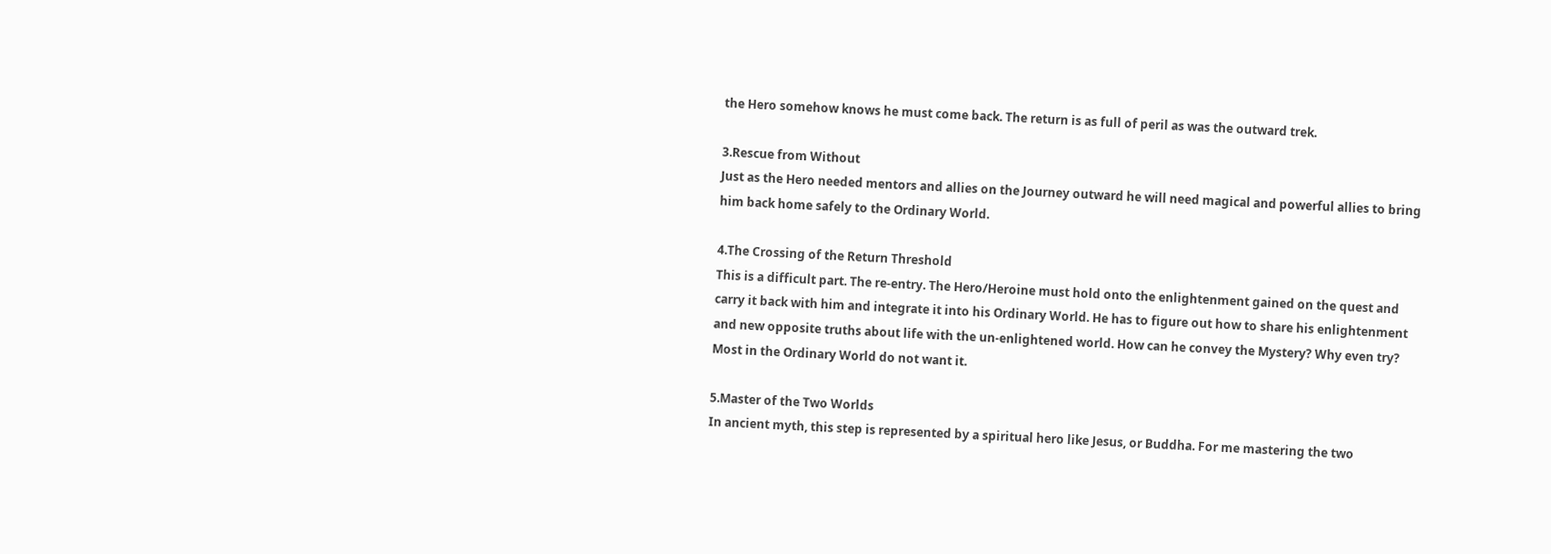the Hero somehow knows he must come back. The return is as full of peril as was the outward trek.

3.Rescue from Without
Just as the Hero needed mentors and allies on the Journey outward he will need magical and powerful allies to bring him back home safely to the Ordinary World.

4.The Crossing of the Return Threshold
This is a difficult part. The re-entry. The Hero/Heroine must hold onto the enlightenment gained on the quest and carry it back with him and integrate it into his Ordinary World. He has to figure out how to share his enlightenment and new opposite truths about life with the un-enlightened world. How can he convey the Mystery? Why even try? Most in the Ordinary World do not want it.

5.Master of the Two Worlds
In ancient myth, this step is represented by a spiritual hero like Jesus, or Buddha. For me mastering the two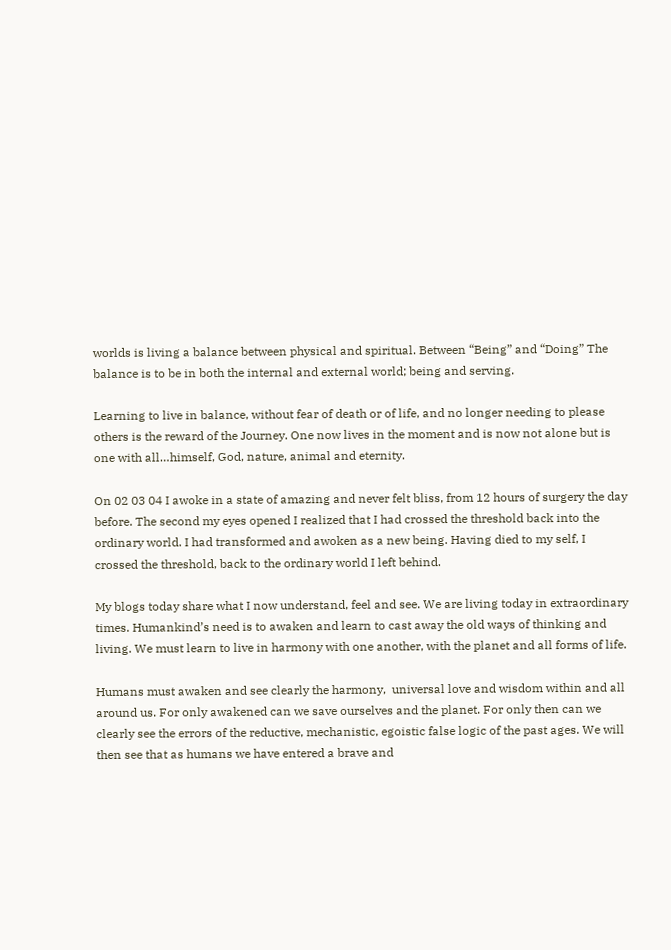worlds is living a balance between physical and spiritual. Between “Being” and “Doing” The balance is to be in both the internal and external world; being and serving.

Learning to live in balance, without fear of death or of life, and no longer needing to please others is the reward of the Journey. One now lives in the moment and is now not alone but is one with all…himself, God, nature, animal and eternity.

On 02 03 04 I awoke in a state of amazing and never felt bliss, from 12 hours of surgery the day before. The second my eyes opened I realized that I had crossed the threshold back into the ordinary world. I had transformed and awoken as a new being. Having died to my self, I crossed the threshold, back to the ordinary world I left behind.

My blogs today share what I now understand, feel and see. We are living today in extraordinary times. Humankind’s need is to awaken and learn to cast away the old ways of thinking and living. We must learn to live in harmony with one another, with the planet and all forms of life.

Humans must awaken and see clearly the harmony,  universal love and wisdom within and all around us. For only awakened can we save ourselves and the planet. For only then can we clearly see the errors of the reductive, mechanistic, egoistic false logic of the past ages. We will then see that as humans we have entered a brave and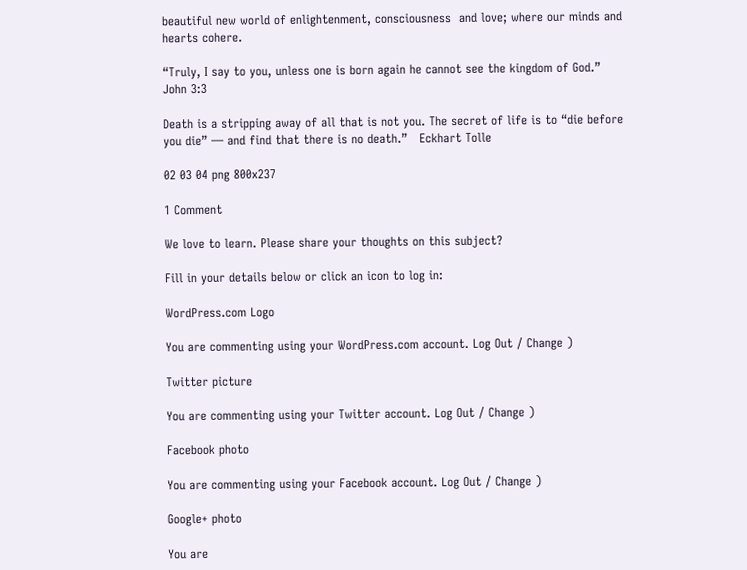beautiful new world of enlightenment, consciousness  and love; where our minds and hearts cohere.

“Truly, I say to you, unless one is born again he cannot see the kingdom of God.” John 3:3

Death is a stripping away of all that is not you. The secret of life is to “die before you die” — and find that there is no death.”   Eckhart Tolle

02 03 04 png 800x237

1 Comment

We love to learn. Please share your thoughts on this subject?

Fill in your details below or click an icon to log in:

WordPress.com Logo

You are commenting using your WordPress.com account. Log Out / Change )

Twitter picture

You are commenting using your Twitter account. Log Out / Change )

Facebook photo

You are commenting using your Facebook account. Log Out / Change )

Google+ photo

You are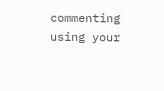commenting using your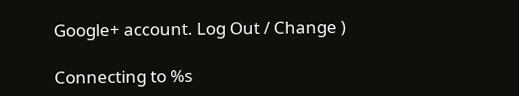Google+ account. Log Out / Change )

Connecting to %s